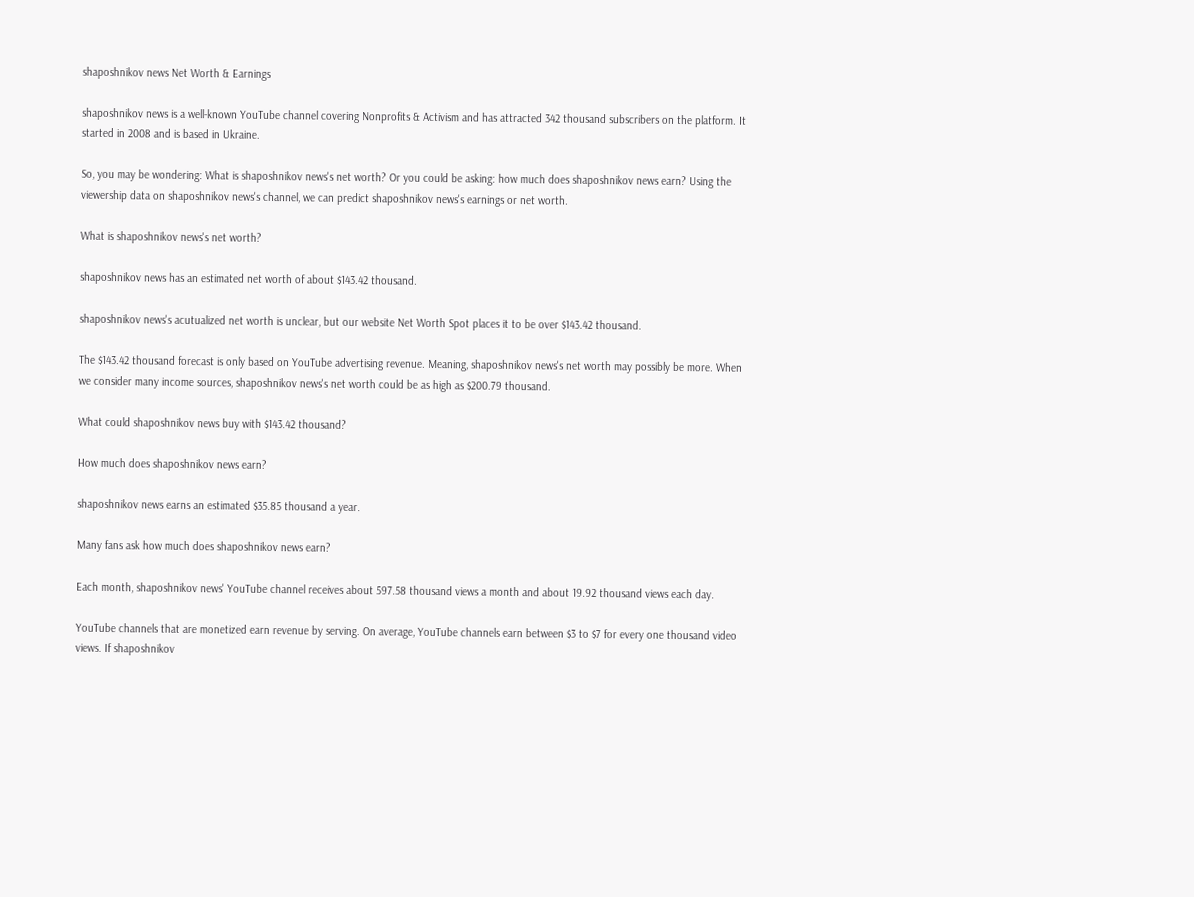shaposhnikov news Net Worth & Earnings

shaposhnikov news is a well-known YouTube channel covering Nonprofits & Activism and has attracted 342 thousand subscribers on the platform. It started in 2008 and is based in Ukraine.

So, you may be wondering: What is shaposhnikov news's net worth? Or you could be asking: how much does shaposhnikov news earn? Using the viewership data on shaposhnikov news's channel, we can predict shaposhnikov news's earnings or net worth.

What is shaposhnikov news's net worth?

shaposhnikov news has an estimated net worth of about $143.42 thousand.

shaposhnikov news's acutualized net worth is unclear, but our website Net Worth Spot places it to be over $143.42 thousand.

The $143.42 thousand forecast is only based on YouTube advertising revenue. Meaning, shaposhnikov news's net worth may possibly be more. When we consider many income sources, shaposhnikov news's net worth could be as high as $200.79 thousand.

What could shaposhnikov news buy with $143.42 thousand?

How much does shaposhnikov news earn?

shaposhnikov news earns an estimated $35.85 thousand a year.

Many fans ask how much does shaposhnikov news earn?

Each month, shaposhnikov news' YouTube channel receives about 597.58 thousand views a month and about 19.92 thousand views each day.

YouTube channels that are monetized earn revenue by serving. On average, YouTube channels earn between $3 to $7 for every one thousand video views. If shaposhnikov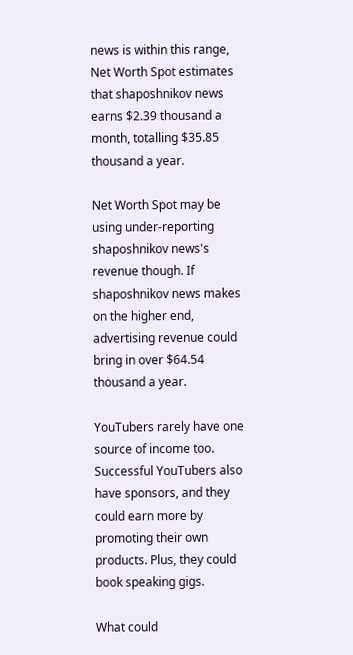news is within this range, Net Worth Spot estimates that shaposhnikov news earns $2.39 thousand a month, totalling $35.85 thousand a year.

Net Worth Spot may be using under-reporting shaposhnikov news's revenue though. If shaposhnikov news makes on the higher end, advertising revenue could bring in over $64.54 thousand a year.

YouTubers rarely have one source of income too. Successful YouTubers also have sponsors, and they could earn more by promoting their own products. Plus, they could book speaking gigs.

What could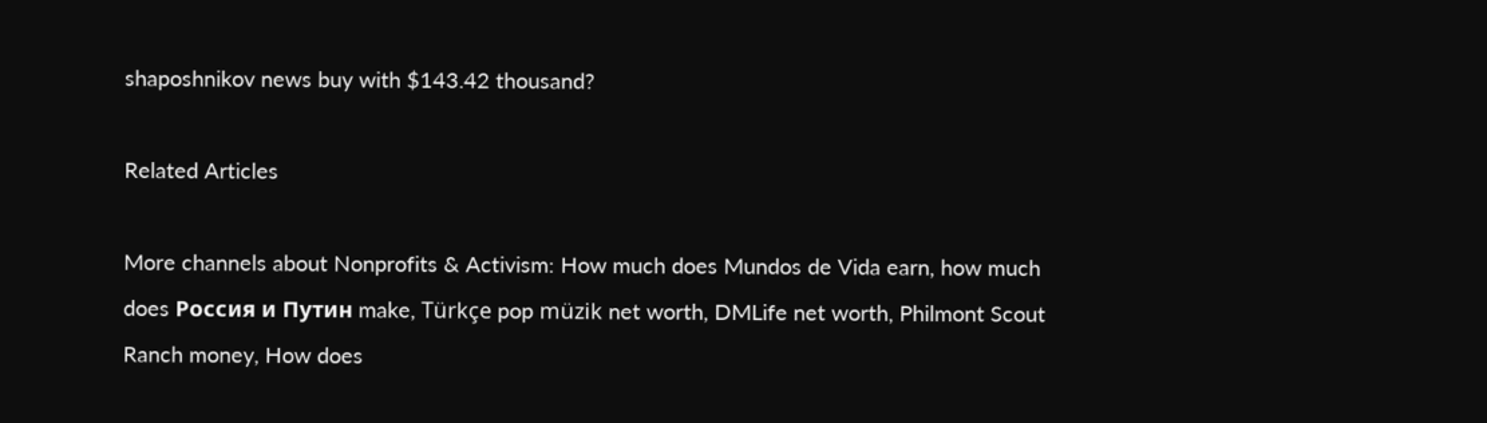shaposhnikov news buy with $143.42 thousand?

Related Articles

More channels about Nonprofits & Activism: How much does Mundos de Vida earn, how much does Россия и Путин make, Türkçe pop müzik net worth, DMLife net worth, Philmont Scout Ranch money, How does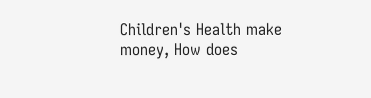Children's Health make money, How does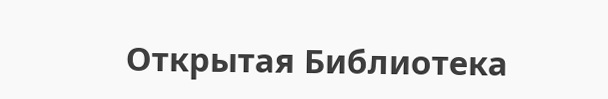Открытая Библиотека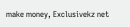make money, Exclusivekz net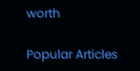worth

Popular Articles